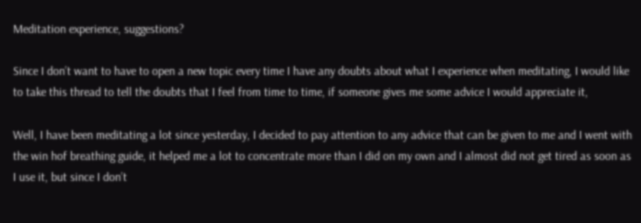Meditation experience, suggestions?

Since I don’t want to have to open a new topic every time I have any doubts about what I experience when meditating, I would like to take this thread to tell the doubts that I feel from time to time, if someone gives me some advice I would appreciate it,

Well, I have been meditating a lot since yesterday, I decided to pay attention to any advice that can be given to me and I went with the win hof breathing guide, it helped me a lot to concentrate more than I did on my own and I almost did not get tired as soon as I use it, but since I don’t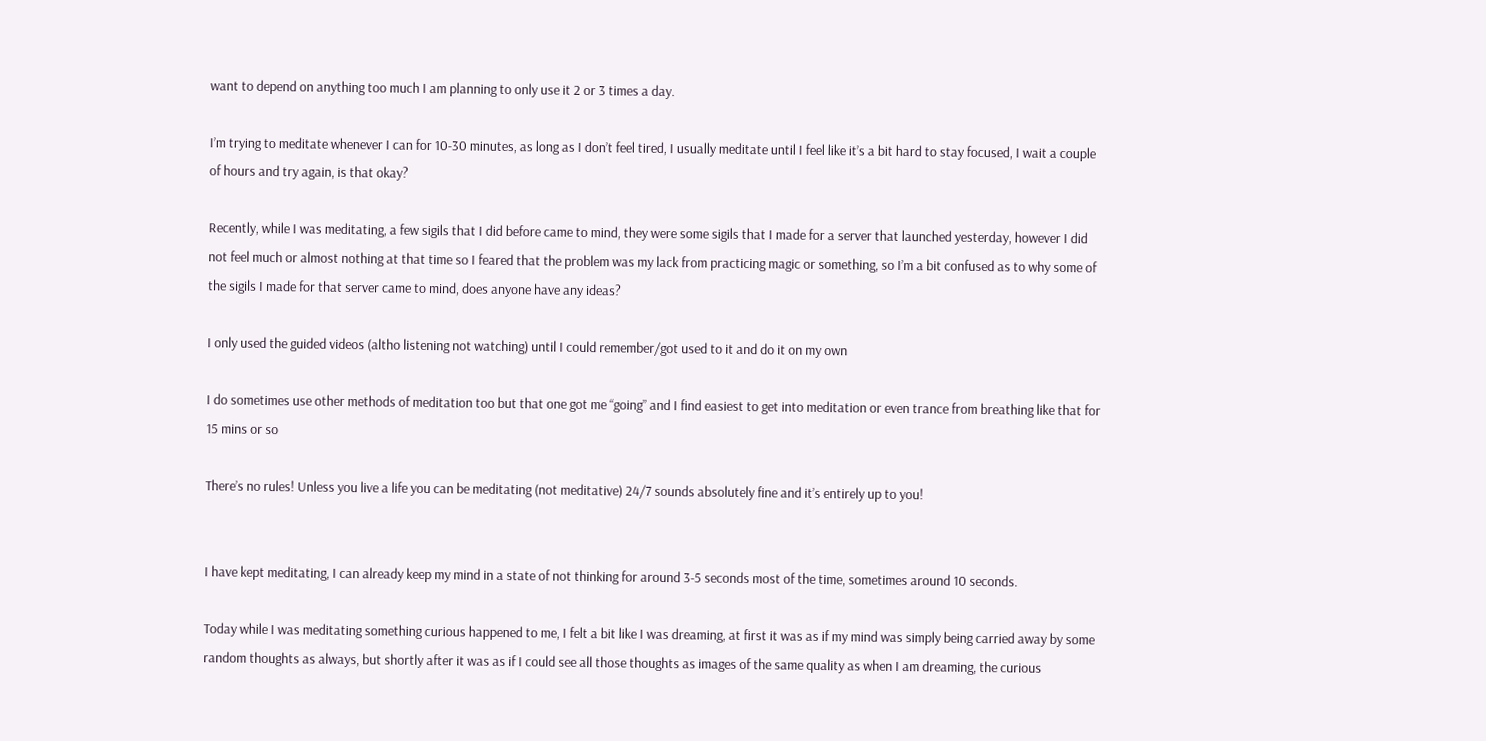want to depend on anything too much I am planning to only use it 2 or 3 times a day.

I’m trying to meditate whenever I can for 10-30 minutes, as long as I don’t feel tired, I usually meditate until I feel like it’s a bit hard to stay focused, I wait a couple of hours and try again, is that okay?

Recently, while I was meditating, a few sigils that I did before came to mind, they were some sigils that I made for a server that launched yesterday, however I did not feel much or almost nothing at that time so I feared that the problem was my lack from practicing magic or something, so I’m a bit confused as to why some of the sigils I made for that server came to mind, does anyone have any ideas?

I only used the guided videos (altho listening not watching) until I could remember/got used to it and do it on my own

I do sometimes use other methods of meditation too but that one got me “going” and I find easiest to get into meditation or even trance from breathing like that for 15 mins or so

There’s no rules! Unless you live a life you can be meditating (not meditative) 24/7 sounds absolutely fine and it’s entirely up to you!


I have kept meditating, I can already keep my mind in a state of not thinking for around 3-5 seconds most of the time, sometimes around 10 seconds.

Today while I was meditating something curious happened to me, I felt a bit like I was dreaming, at first it was as if my mind was simply being carried away by some random thoughts as always, but shortly after it was as if I could see all those thoughts as images of the same quality as when I am dreaming, the curious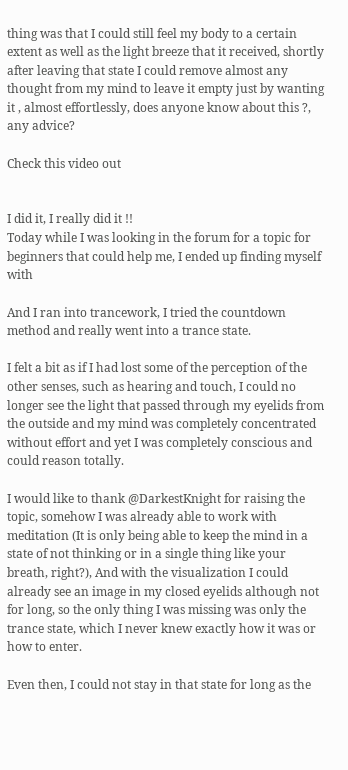thing was that I could still feel my body to a certain extent as well as the light breeze that it received, shortly after leaving that state I could remove almost any thought from my mind to leave it empty just by wanting it , almost effortlessly, does anyone know about this ?, any advice?

Check this video out


I did it, I really did it !!
Today while I was looking in the forum for a topic for beginners that could help me, I ended up finding myself with

And I ran into trancework, I tried the countdown method and really went into a trance state.

I felt a bit as if I had lost some of the perception of the other senses, such as hearing and touch, I could no longer see the light that passed through my eyelids from the outside and my mind was completely concentrated without effort and yet I was completely conscious and could reason totally.

I would like to thank @DarkestKnight for raising the topic, somehow I was already able to work with meditation (It is only being able to keep the mind in a state of not thinking or in a single thing like your breath, right?), And with the visualization I could already see an image in my closed eyelids although not for long, so the only thing I was missing was only the trance state, which I never knew exactly how it was or how to enter.

Even then, I could not stay in that state for long as the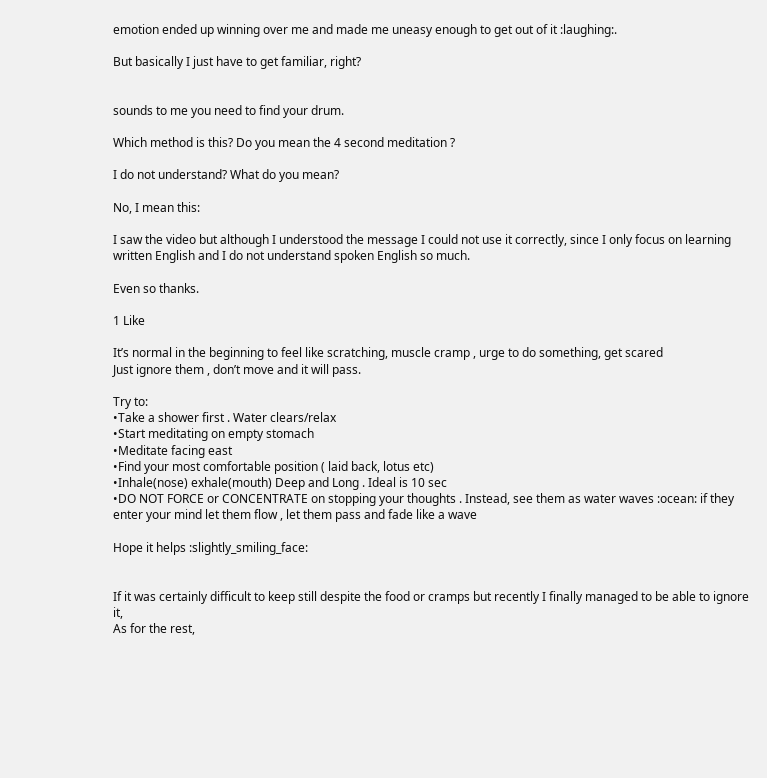emotion ended up winning over me and made me uneasy enough to get out of it :laughing:.

But basically I just have to get familiar, right?


sounds to me you need to find your drum.

Which method is this? Do you mean the 4 second meditation ?

I do not understand? What do you mean?

No, I mean this:

I saw the video but although I understood the message I could not use it correctly, since I only focus on learning written English and I do not understand spoken English so much.

Even so thanks.

1 Like

It’s normal in the beginning to feel like scratching, muscle cramp , urge to do something, get scared
Just ignore them , don’t move and it will pass.

Try to:
•Take a shower first . Water clears/relax
•Start meditating on empty stomach
•Meditate facing east
•Find your most comfortable position ( laid back, lotus etc)
•Inhale(nose) exhale(mouth) Deep and Long . Ideal is 10 sec
•DO NOT FORCE or CONCENTRATE on stopping your thoughts . Instead, see them as water waves :ocean: if they enter your mind let them flow , let them pass and fade like a wave

Hope it helps :slightly_smiling_face:


If it was certainly difficult to keep still despite the food or cramps but recently I finally managed to be able to ignore it,
As for the rest,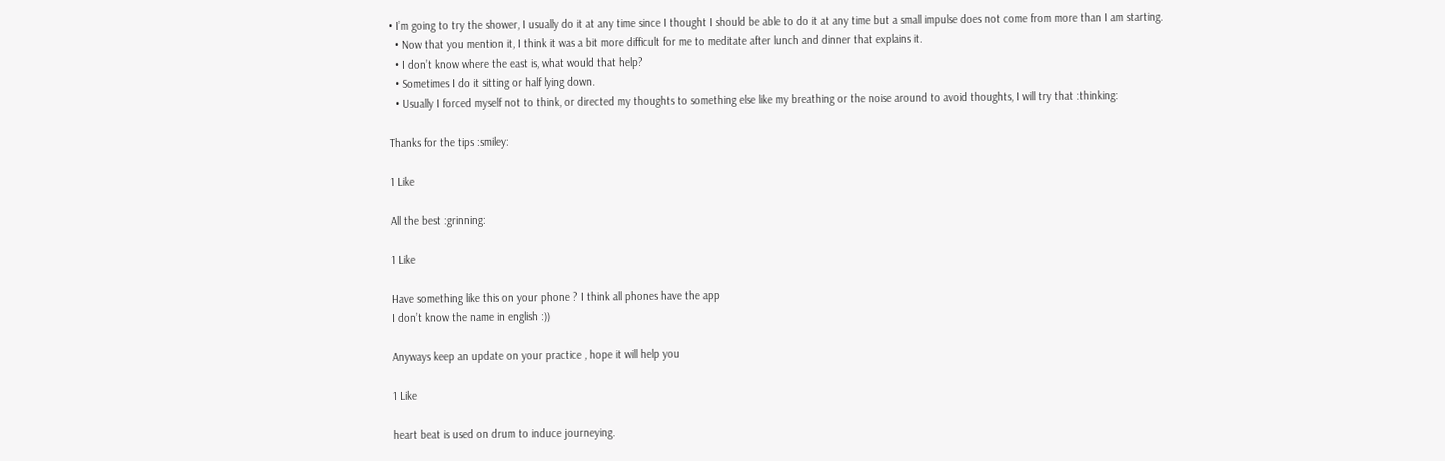• I’m going to try the shower, I usually do it at any time since I thought I should be able to do it at any time but a small impulse does not come from more than I am starting.
  • Now that you mention it, I think it was a bit more difficult for me to meditate after lunch and dinner that explains it.
  • I don’t know where the east is, what would that help?
  • Sometimes I do it sitting or half lying down.
  • Usually I forced myself not to think, or directed my thoughts to something else like my breathing or the noise around to avoid thoughts, I will try that :thinking:

Thanks for the tips :smiley:

1 Like

All the best :grinning:

1 Like

Have something like this on your phone ? I think all phones have the app
I don’t know the name in english :))

Anyways keep an update on your practice , hope it will help you

1 Like

heart beat is used on drum to induce journeying.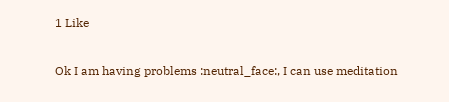1 Like

Ok I am having problems :neutral_face:, I can use meditation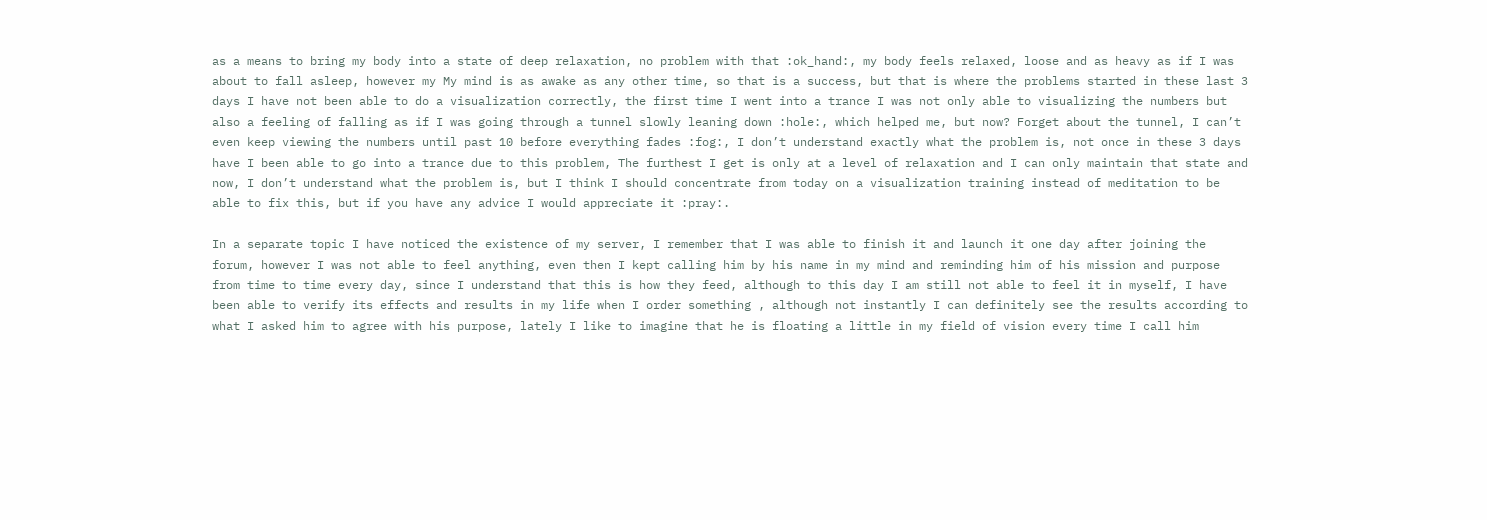as a means to bring my body into a state of deep relaxation, no problem with that :ok_hand:, my body feels relaxed, loose and as heavy as if I was about to fall asleep, however my My mind is as awake as any other time, so that is a success, but that is where the problems started in these last 3 days I have not been able to do a visualization correctly, the first time I went into a trance I was not only able to visualizing the numbers but also a feeling of falling as if I was going through a tunnel slowly leaning down :hole:, which helped me, but now? Forget about the tunnel, I can’t even keep viewing the numbers until past 10 before everything fades :fog:, I don’t understand exactly what the problem is, not once in these 3 days have I been able to go into a trance due to this problem, The furthest I get is only at a level of relaxation and I can only maintain that state and now, I don’t understand what the problem is, but I think I should concentrate from today on a visualization training instead of meditation to be able to fix this, but if you have any advice I would appreciate it :pray:.

In a separate topic I have noticed the existence of my server, I remember that I was able to finish it and launch it one day after joining the forum, however I was not able to feel anything, even then I kept calling him by his name in my mind and reminding him of his mission and purpose from time to time every day, since I understand that this is how they feed, although to this day I am still not able to feel it in myself, I have been able to verify its effects and results in my life when I order something , although not instantly I can definitely see the results according to what I asked him to agree with his purpose, lately I like to imagine that he is floating a little in my field of vision every time I call him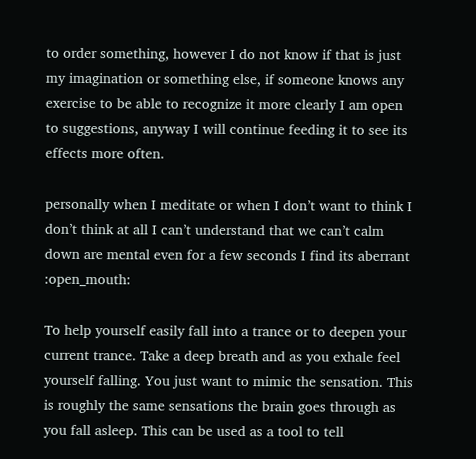to order something, however I do not know if that is just my imagination or something else, if someone knows any exercise to be able to recognize it more clearly I am open to suggestions, anyway I will continue feeding it to see its effects more often.

personally when I meditate or when I don’t want to think I don’t think at all I can’t understand that we can’t calm down are mental even for a few seconds I find its aberrant :open_mouth:

To help yourself easily fall into a trance or to deepen your current trance. Take a deep breath and as you exhale feel yourself falling. You just want to mimic the sensation. This is roughly the same sensations the brain goes through as you fall asleep. This can be used as a tool to tell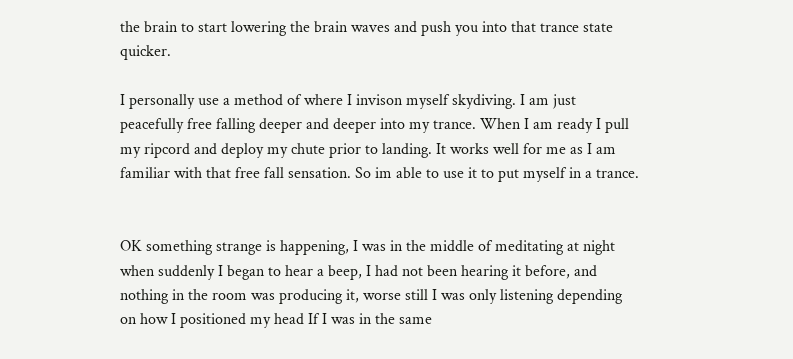the brain to start lowering the brain waves and push you into that trance state quicker.

I personally use a method of where I invison myself skydiving. I am just peacefully free falling deeper and deeper into my trance. When I am ready I pull my ripcord and deploy my chute prior to landing. It works well for me as I am familiar with that free fall sensation. So im able to use it to put myself in a trance.


OK something strange is happening, I was in the middle of meditating at night when suddenly I began to hear a beep, I had not been hearing it before, and nothing in the room was producing it, worse still I was only listening depending on how I positioned my head If I was in the same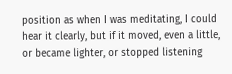position as when I was meditating, I could hear it clearly, but if it moved, even a little, or became lighter, or stopped listening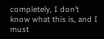completely, I don’t know what this is, and I must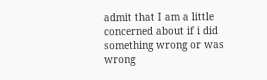admit that I am a little concerned about if i did something wrong or was wrong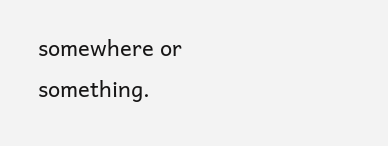somewhere or something.